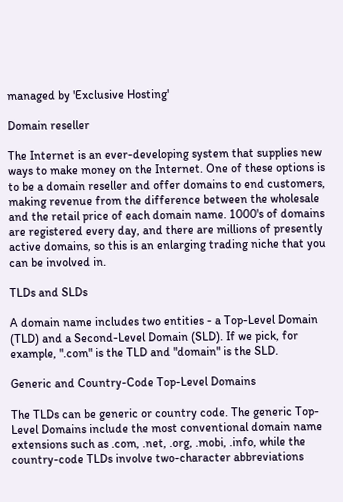managed by 'Exclusive Hosting'

Domain reseller

The Internet is an ever-developing system that supplies new ways to make money on the Internet. One of these options is to be a domain reseller and offer domains to end customers, making revenue from the difference between the wholesale and the retail price of each domain name. 1000's of domains are registered every day, and there are millions of presently active domains, so this is an enlarging trading niche that you can be involved in.

TLDs and SLDs

A domain name includes two entities - a Top-Level Domain (TLD) and a Second-Level Domain (SLD). If we pick, for example, ".com" is the TLD and "domain" is the SLD.

Generic and Country-Code Top-Level Domains

The TLDs can be generic or country code. The generic Top-Level Domains include the most conventional domain name extensions such as .com, .net, .org, .mobi, .info, while the country-code TLDs involve two-character abbreviations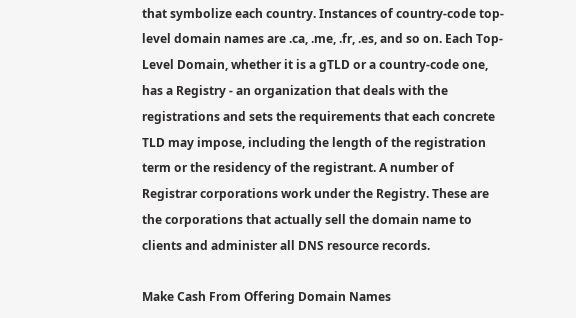that symbolize each country. Instances of country-code top-level domain names are .ca, .me, .fr, .es, and so on. Each Top-Level Domain, whether it is a gTLD or a country-code one, has a Registry - an organization that deals with the registrations and sets the requirements that each concrete TLD may impose, including the length of the registration term or the residency of the registrant. A number of Registrar corporations work under the Registry. These are the corporations that actually sell the domain name to clients and administer all DNS resource records.

Make Cash From Offering Domain Names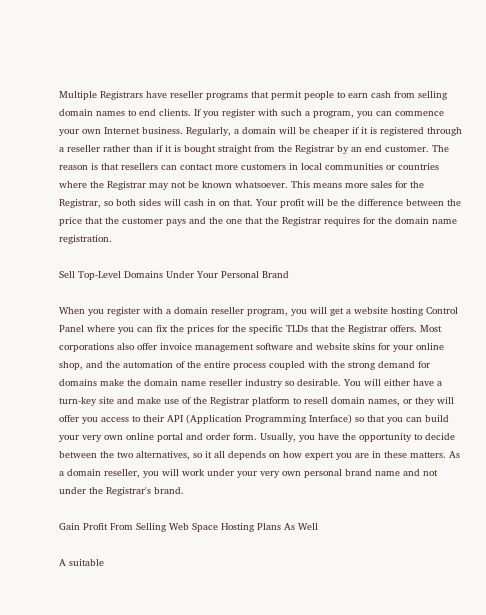Multiple Registrars have reseller programs that permit people to earn cash from selling domain names to end clients. If you register with such a program, you can commence your own Internet business. Regularly, a domain will be cheaper if it is registered through a reseller rather than if it is bought straight from the Registrar by an end customer. The reason is that resellers can contact more customers in local communities or countries where the Registrar may not be known whatsoever. This means more sales for the Registrar, so both sides will cash in on that. Your profit will be the difference between the price that the customer pays and the one that the Registrar requires for the domain name registration.

Sell Top-Level Domains Under Your Personal Brand

When you register with a domain reseller program, you will get a website hosting Control Panel where you can fix the prices for the specific TLDs that the Registrar offers. Most corporations also offer invoice management software and website skins for your online shop, and the automation of the entire process coupled with the strong demand for domains make the domain name reseller industry so desirable. You will either have a turn-key site and make use of the Registrar platform to resell domain names, or they will offer you access to their API (Application Programming Interface) so that you can build your very own online portal and order form. Usually, you have the opportunity to decide between the two alternatives, so it all depends on how expert you are in these matters. As a domain reseller, you will work under your very own personal brand name and not under the Registrar's brand.

Gain Profit From Selling Web Space Hosting Plans As Well

A suitable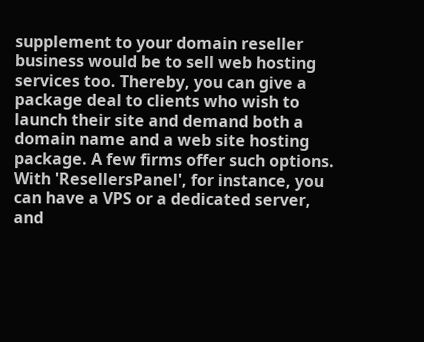supplement to your domain reseller business would be to sell web hosting services too. Thereby, you can give a package deal to clients who wish to launch their site and demand both a domain name and a web site hosting package. A few firms offer such options. With 'ResellersPanel', for instance, you can have a VPS or a dedicated server, and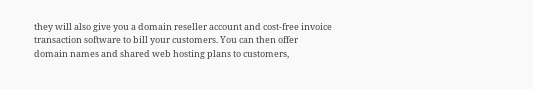they will also give you a domain reseller account and cost-free invoice transaction software to bill your customers. You can then offer domain names and shared web hosting plans to customers,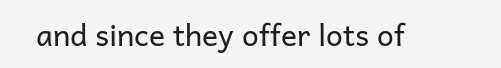and since they offer lots of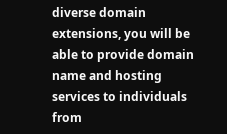diverse domain extensions, you will be able to provide domain name and hosting services to individuals from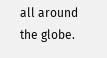all around the globe.